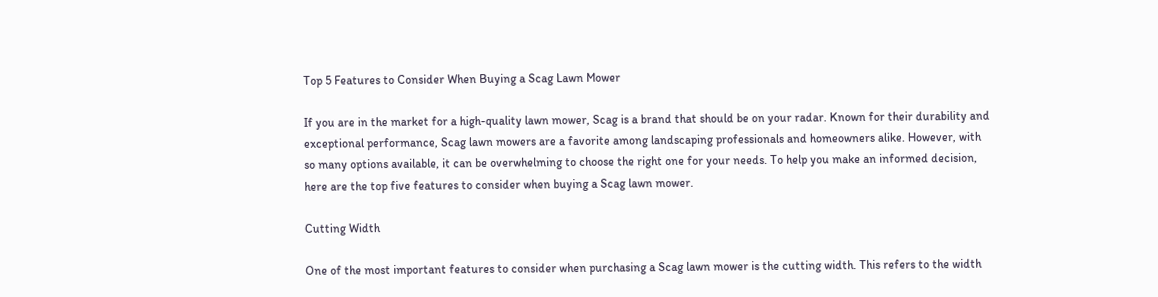Top 5 Features to Consider When Buying a Scag Lawn Mower

If you are in the market for a high-quality lawn mower, Scag is a brand that should be on your radar. Known for their durability and exceptional performance, Scag lawn mowers are a favorite among landscaping professionals and homeowners alike. However, with so many options available, it can be overwhelming to choose the right one for your needs. To help you make an informed decision, here are the top five features to consider when buying a Scag lawn mower.

Cutting Width

One of the most important features to consider when purchasing a Scag lawn mower is the cutting width. This refers to the width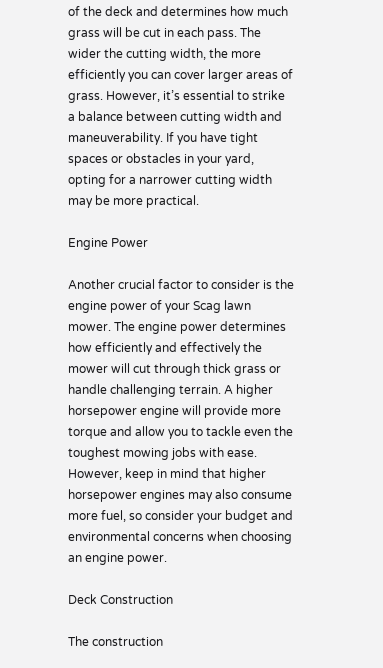of the deck and determines how much grass will be cut in each pass. The wider the cutting width, the more efficiently you can cover larger areas of grass. However, it’s essential to strike a balance between cutting width and maneuverability. If you have tight spaces or obstacles in your yard, opting for a narrower cutting width may be more practical.

Engine Power

Another crucial factor to consider is the engine power of your Scag lawn mower. The engine power determines how efficiently and effectively the mower will cut through thick grass or handle challenging terrain. A higher horsepower engine will provide more torque and allow you to tackle even the toughest mowing jobs with ease. However, keep in mind that higher horsepower engines may also consume more fuel, so consider your budget and environmental concerns when choosing an engine power.

Deck Construction

The construction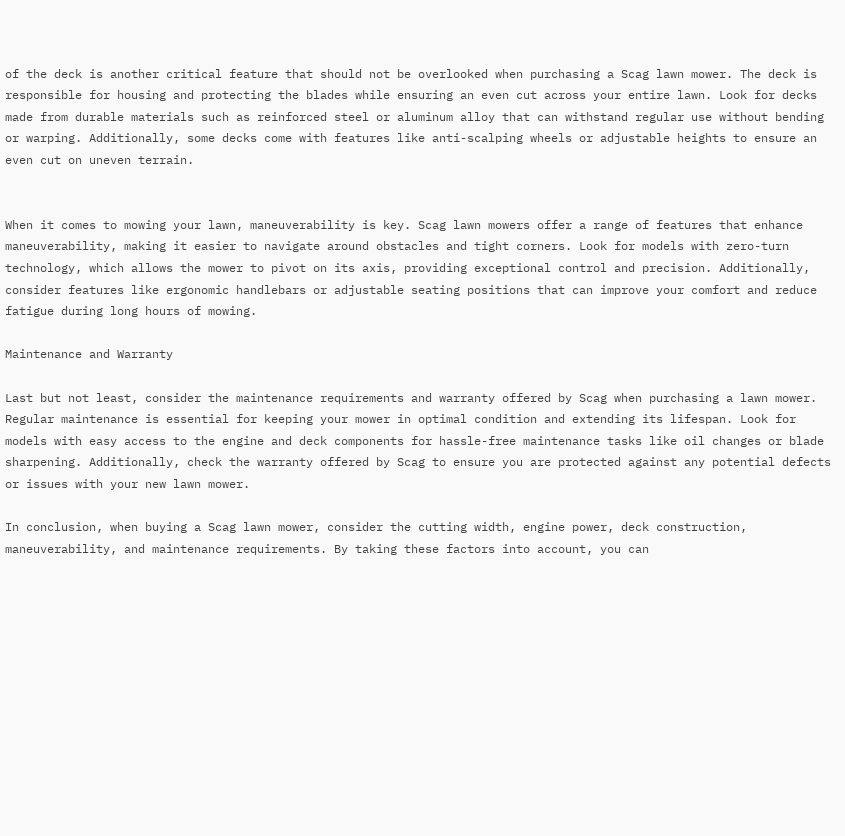of the deck is another critical feature that should not be overlooked when purchasing a Scag lawn mower. The deck is responsible for housing and protecting the blades while ensuring an even cut across your entire lawn. Look for decks made from durable materials such as reinforced steel or aluminum alloy that can withstand regular use without bending or warping. Additionally, some decks come with features like anti-scalping wheels or adjustable heights to ensure an even cut on uneven terrain.


When it comes to mowing your lawn, maneuverability is key. Scag lawn mowers offer a range of features that enhance maneuverability, making it easier to navigate around obstacles and tight corners. Look for models with zero-turn technology, which allows the mower to pivot on its axis, providing exceptional control and precision. Additionally, consider features like ergonomic handlebars or adjustable seating positions that can improve your comfort and reduce fatigue during long hours of mowing.

Maintenance and Warranty

Last but not least, consider the maintenance requirements and warranty offered by Scag when purchasing a lawn mower. Regular maintenance is essential for keeping your mower in optimal condition and extending its lifespan. Look for models with easy access to the engine and deck components for hassle-free maintenance tasks like oil changes or blade sharpening. Additionally, check the warranty offered by Scag to ensure you are protected against any potential defects or issues with your new lawn mower.

In conclusion, when buying a Scag lawn mower, consider the cutting width, engine power, deck construction, maneuverability, and maintenance requirements. By taking these factors into account, you can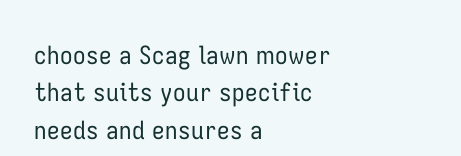choose a Scag lawn mower that suits your specific needs and ensures a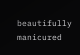beautifully manicured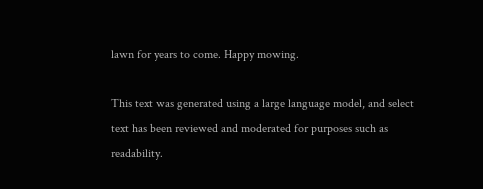lawn for years to come. Happy mowing.

This text was generated using a large language model, and select text has been reviewed and moderated for purposes such as readability.